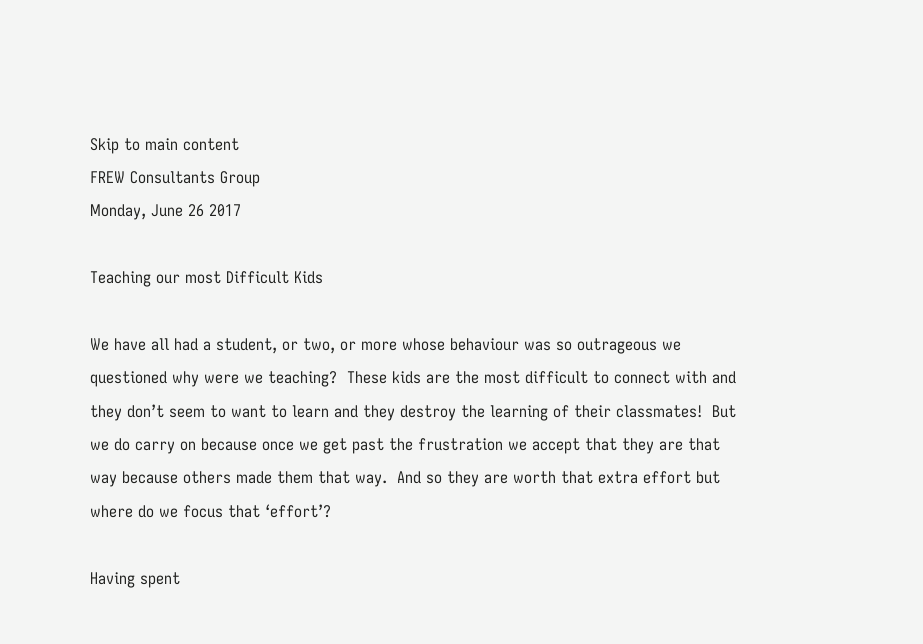Skip to main content
FREW Consultants Group
Monday, June 26 2017

Teaching our most Difficult Kids

We have all had a student, or two, or more whose behaviour was so outrageous we questioned why were we teaching?  These kids are the most difficult to connect with and they don’t seem to want to learn and they destroy the learning of their classmates!  But we do carry on because once we get past the frustration we accept that they are that way because others made them that way.  And so they are worth that extra effort but where do we focus that ‘effort’?

Having spent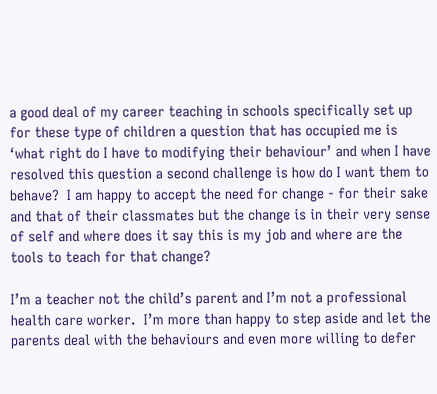a good deal of my career teaching in schools specifically set up for these type of children a question that has occupied me is ‘what right do I have to modifying their behaviour’ and when I have resolved this question a second challenge is how do I want them to behave?  I am happy to accept the need for change - for their sake and that of their classmates but the change is in their very sense of self and where does it say this is my job and where are the tools to teach for that change?

I’m a teacher not the child’s parent and I’m not a professional health care worker.  I’m more than happy to step aside and let the parents deal with the behaviours and even more willing to defer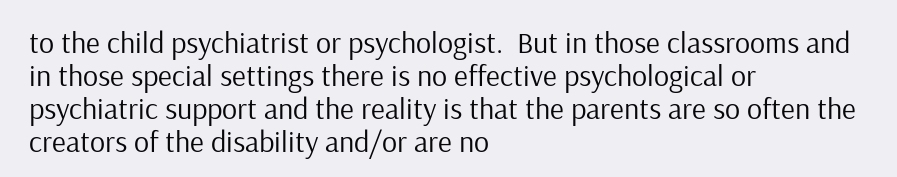to the child psychiatrist or psychologist.  But in those classrooms and in those special settings there is no effective psychological or psychiatric support and the reality is that the parents are so often the creators of the disability and/or are no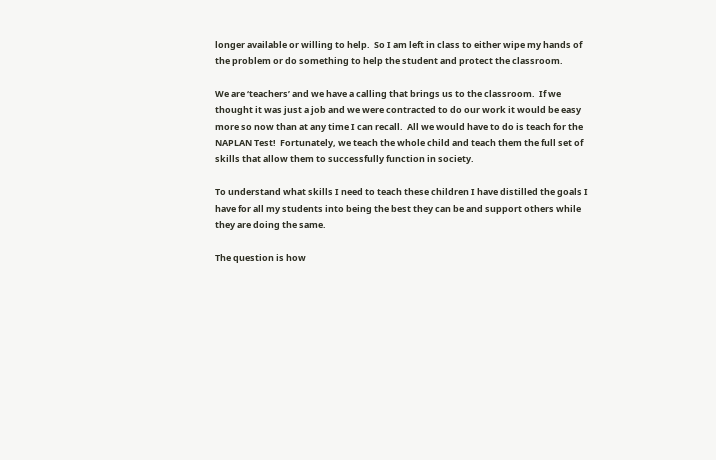longer available or willing to help.  So I am left in class to either wipe my hands of the problem or do something to help the student and protect the classroom.

We are ‘teachers’ and we have a calling that brings us to the classroom.  If we thought it was just a job and we were contracted to do our work it would be easy more so now than at any time I can recall.  All we would have to do is teach for the NAPLAN Test!  Fortunately, we teach the whole child and teach them the full set of skills that allow them to successfully function in society.

To understand what skills I need to teach these children I have distilled the goals I have for all my students into being the best they can be and support others while they are doing the same.

The question is how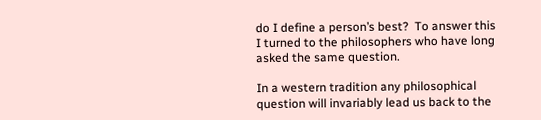do I define a person’s best?  To answer this I turned to the philosophers who have long asked the same question.

In a western tradition any philosophical question will invariably lead us back to the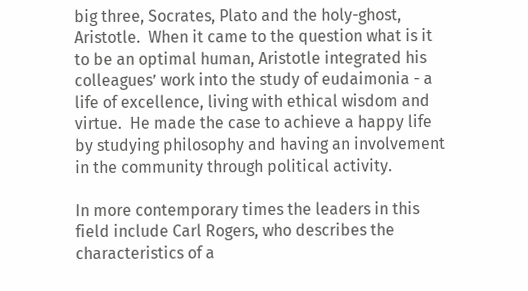big three, Socrates, Plato and the holy-ghost, Aristotle.  When it came to the question what is it to be an optimal human, Aristotle integrated his colleagues’ work into the study of eudaimonia - a life of excellence, living with ethical wisdom and virtue.  He made the case to achieve a happy life by studying philosophy and having an involvement in the community through political activity.

In more contemporary times the leaders in this field include Carl Rogers, who describes the characteristics of a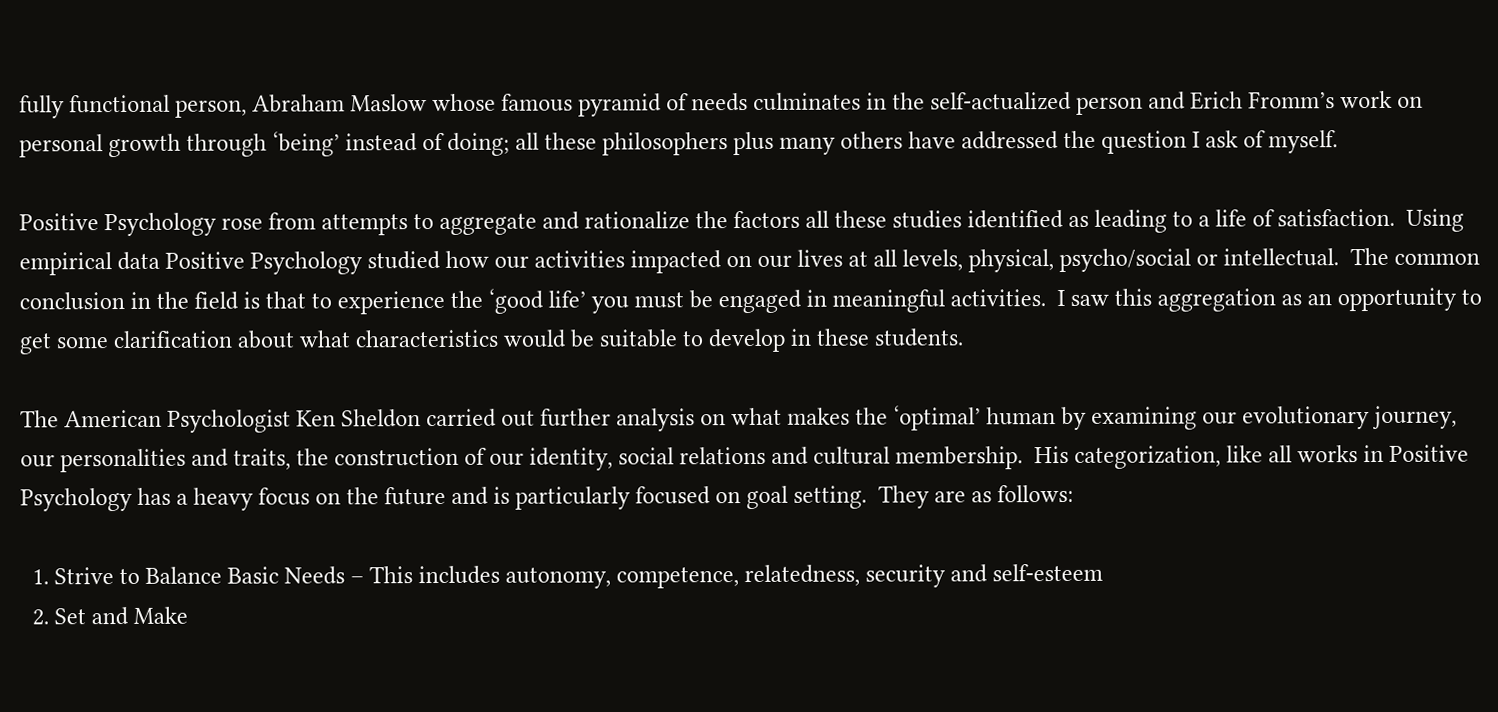fully functional person, Abraham Maslow whose famous pyramid of needs culminates in the self-actualized person and Erich Fromm’s work on personal growth through ‘being’ instead of doing; all these philosophers plus many others have addressed the question I ask of myself.

Positive Psychology rose from attempts to aggregate and rationalize the factors all these studies identified as leading to a life of satisfaction.  Using empirical data Positive Psychology studied how our activities impacted on our lives at all levels, physical, psycho/social or intellectual.  The common conclusion in the field is that to experience the ‘good life’ you must be engaged in meaningful activities.  I saw this aggregation as an opportunity to get some clarification about what characteristics would be suitable to develop in these students.

The American Psychologist Ken Sheldon carried out further analysis on what makes the ‘optimal’ human by examining our evolutionary journey, our personalities and traits, the construction of our identity, social relations and cultural membership.  His categorization, like all works in Positive Psychology has a heavy focus on the future and is particularly focused on goal setting.  They are as follows:

  1. Strive to Balance Basic Needs – This includes autonomy, competence, relatedness, security and self-esteem
  2. Set and Make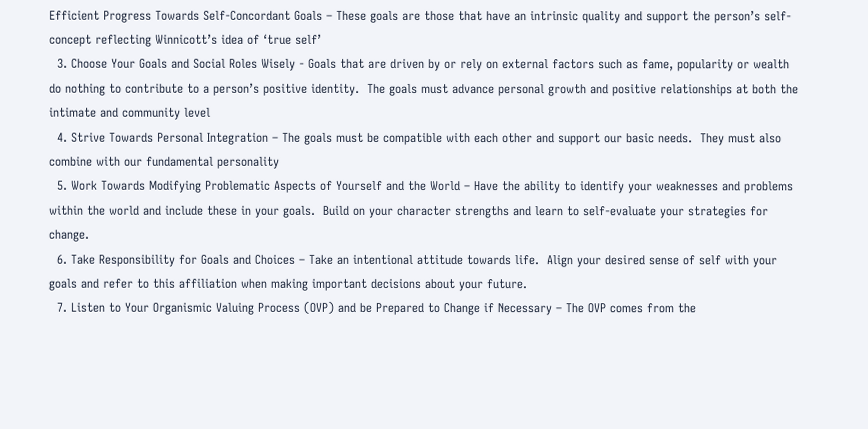Efficient Progress Towards Self-Concordant Goals – These goals are those that have an intrinsic quality and support the person’s self-concept reflecting Winnicott’s idea of ‘true self’
  3. Choose Your Goals and Social Roles Wisely - Goals that are driven by or rely on external factors such as fame, popularity or wealth do nothing to contribute to a person’s positive identity.  The goals must advance personal growth and positive relationships at both the intimate and community level
  4. Strive Towards Personal Integration – The goals must be compatible with each other and support our basic needs.  They must also combine with our fundamental personality
  5. Work Towards Modifying Problematic Aspects of Yourself and the World – Have the ability to identify your weaknesses and problems within the world and include these in your goals.  Build on your character strengths and learn to self-evaluate your strategies for change.
  6. Take Responsibility for Goals and Choices – Take an intentional attitude towards life.  Align your desired sense of self with your goals and refer to this affiliation when making important decisions about your future.
  7. Listen to Your Organismic Valuing Process (OVP) and be Prepared to Change if Necessary – The OVP comes from the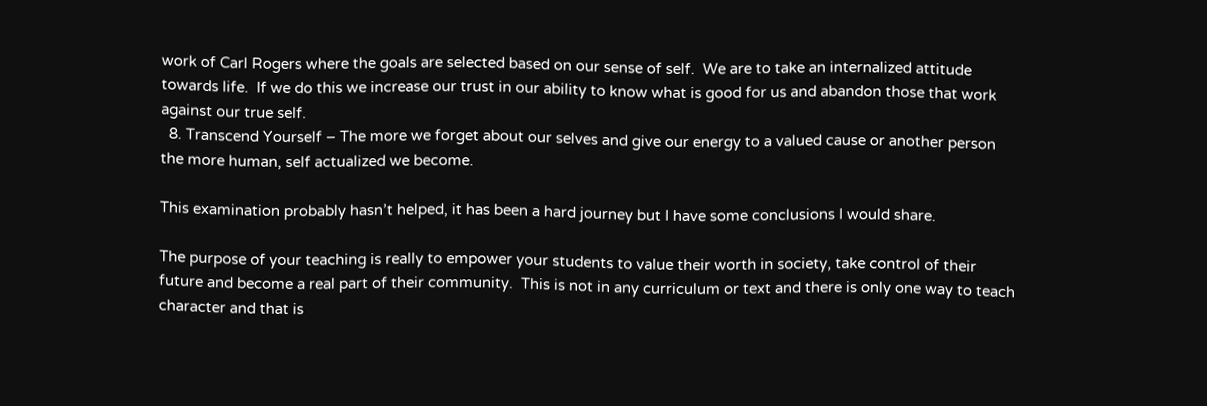work of Carl Rogers where the goals are selected based on our sense of self.  We are to take an internalized attitude towards life.  If we do this we increase our trust in our ability to know what is good for us and abandon those that work against our true self.
  8. Transcend Yourself – The more we forget about our selves and give our energy to a valued cause or another person the more human, self actualized we become.

This examination probably hasn’t helped, it has been a hard journey but I have some conclusions I would share.

The purpose of your teaching is really to empower your students to value their worth in society, take control of their future and become a real part of their community.  This is not in any curriculum or text and there is only one way to teach character and that is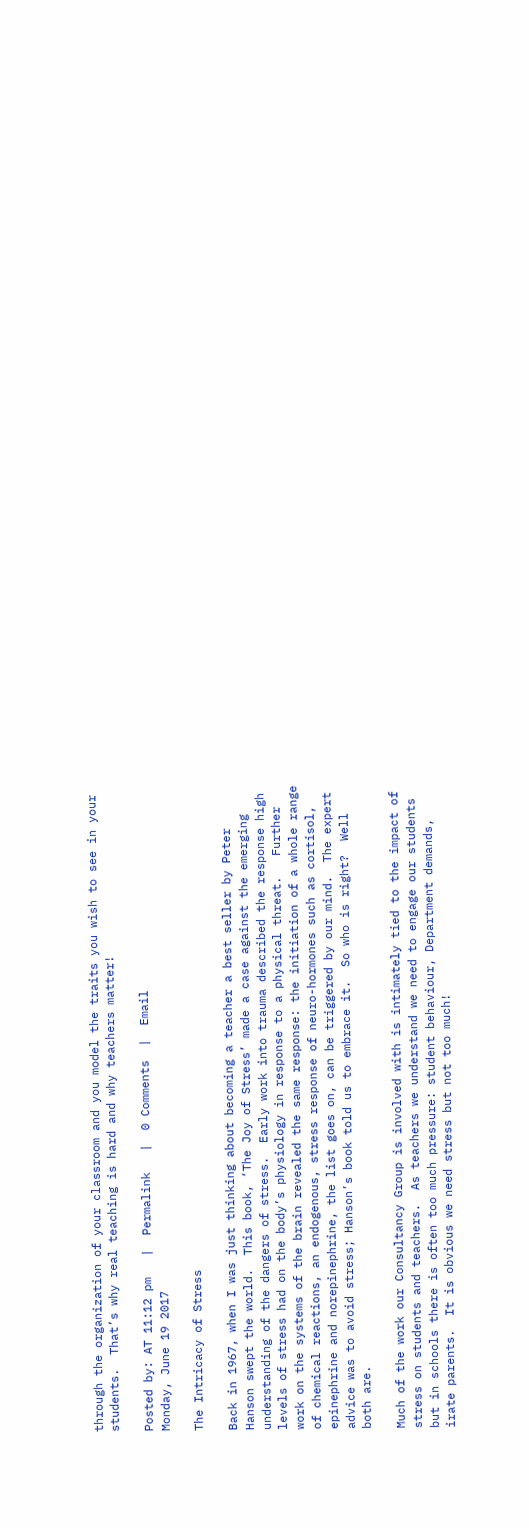through the organization of your classroom and you model the traits you wish to see in your students.  That’s why real teaching is hard and why teachers matter!

Posted by: AT 11:12 pm   |  Permalink   |  0 Comments  |  Email
Monday, June 19 2017

The Intricacy of Stress

Back in 1967, when I was just thinking about becoming a teacher a best seller by Peter Hanson swept the world.  This book, ‘The Joy of Stress’ made a case against the emerging understanding of the dangers of stress.  Early work into trauma described the response high levels of stress had on the body’s physiology in response to a physical threat.   Further work on the systems of the brain revealed the same response: the initiation of a whole range of chemical reactions, an endogenous, stress response of neuro-hormones such as cortisol, epinephrine and norepinephrine, the list goes on, can be triggered by our mind.  The expert advice was to avoid stress; Hanson’s book told us to embrace it.  So who is right?  Well both are.

Much of the work our Consultancy Group is involved with is intimately tied to the impact of stress on students and teachers.  As teachers we understand we need to engage our students but in schools there is often too much pressure: student behaviour, Department demands, irate parents.  It is obvious we need stress but not too much!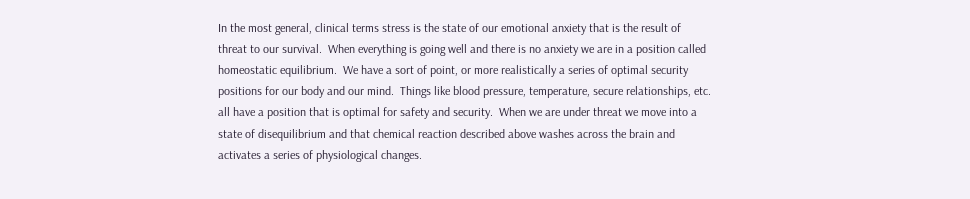In the most general, clinical terms stress is the state of our emotional anxiety that is the result of threat to our survival.  When everything is going well and there is no anxiety we are in a position called homeostatic equilibrium.  We have a sort of point, or more realistically a series of optimal security positions for our body and our mind.  Things like blood pressure, temperature, secure relationships, etc. all have a position that is optimal for safety and security.  When we are under threat we move into a state of disequilibrium and that chemical reaction described above washes across the brain and activates a series of physiological changes.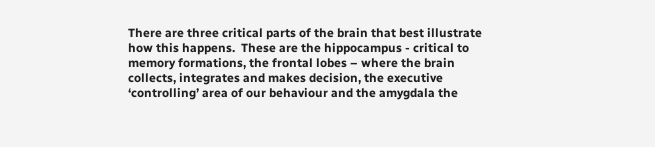There are three critical parts of the brain that best illustrate how this happens.  These are the hippocampus - critical to memory formations, the frontal lobes – where the brain collects, integrates and makes decision, the executive ‘controlling’ area of our behaviour and the amygdala the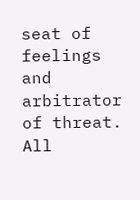seat of feelings and arbitrator of threat.  All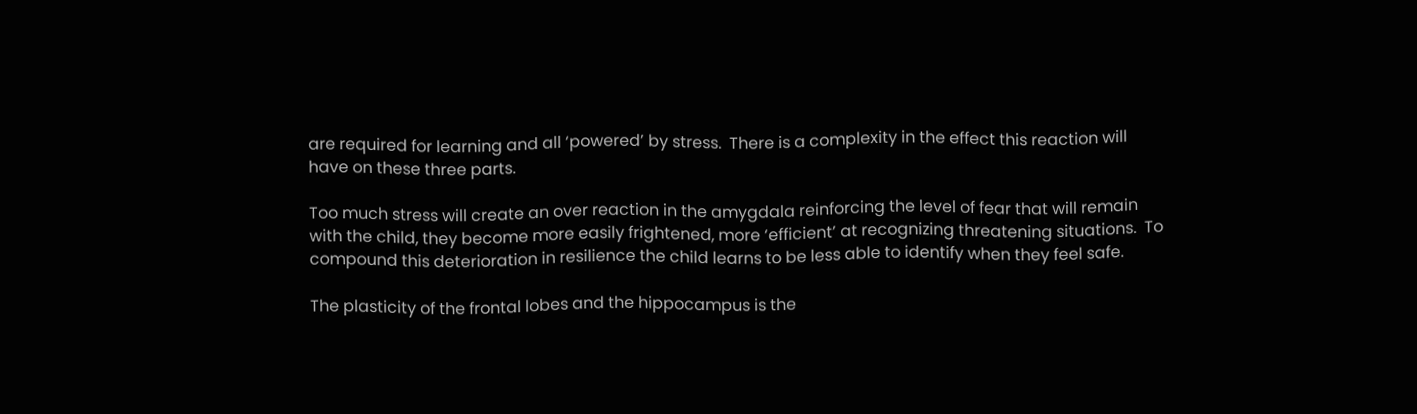are required for learning and all ‘powered’ by stress.  There is a complexity in the effect this reaction will have on these three parts.

Too much stress will create an over reaction in the amygdala reinforcing the level of fear that will remain with the child, they become more easily frightened, more ‘efficient’ at recognizing threatening situations.  To compound this deterioration in resilience the child learns to be less able to identify when they feel safe.

The plasticity of the frontal lobes and the hippocampus is the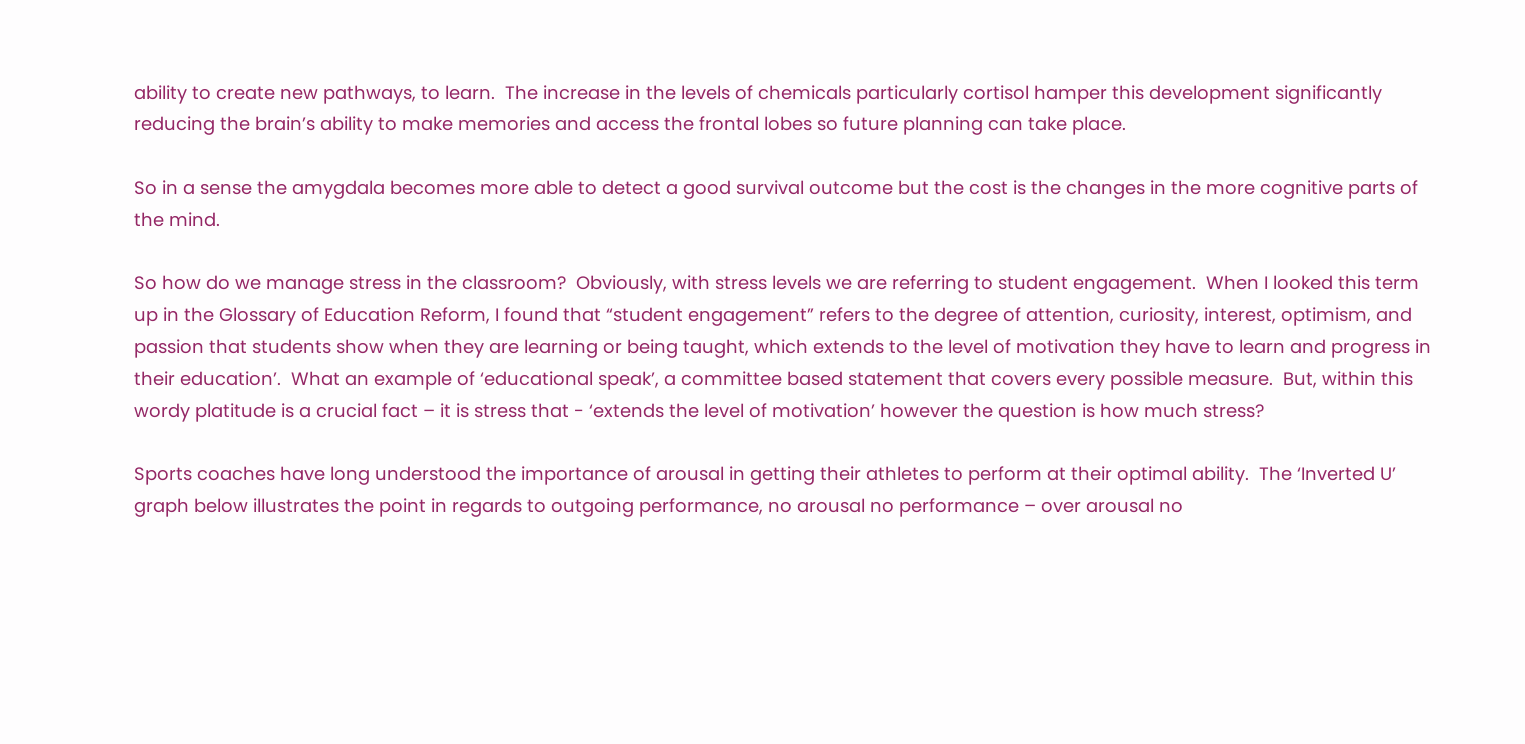ability to create new pathways, to learn.  The increase in the levels of chemicals particularly cortisol hamper this development significantly reducing the brain’s ability to make memories and access the frontal lobes so future planning can take place.

So in a sense the amygdala becomes more able to detect a good survival outcome but the cost is the changes in the more cognitive parts of the mind.

So how do we manage stress in the classroom?  Obviously, with stress levels we are referring to student engagement.  When I looked this term up in the Glossary of Education Reform, I found that “student engagement” refers to the degree of attention, curiosity, interest, optimism, and passion that students show when they are learning or being taught, which extends to the level of motivation they have to learn and progress in their education’.  What an example of ‘educational speak’, a committee based statement that covers every possible measure.  But, within this wordy platitude is a crucial fact – it is stress that - ‘extends the level of motivation’ however the question is how much stress?

Sports coaches have long understood the importance of arousal in getting their athletes to perform at their optimal ability.  The ‘Inverted U’ graph below illustrates the point in regards to outgoing performance, no arousal no performance – over arousal no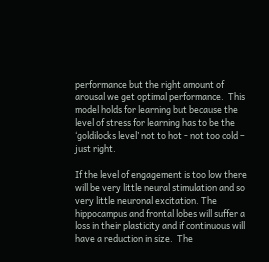performance but the right amount of arousal we get optimal performance.  This model holds for learning but because the level of stress for learning has to be the ‘goldilocks level’ not to hot - not too cold – just right.

If the level of engagement is too low there will be very little neural stimulation and so very little neuronal excitation. The hippocampus and frontal lobes will suffer a loss in their plasticity and if continuous will have a reduction in size.  The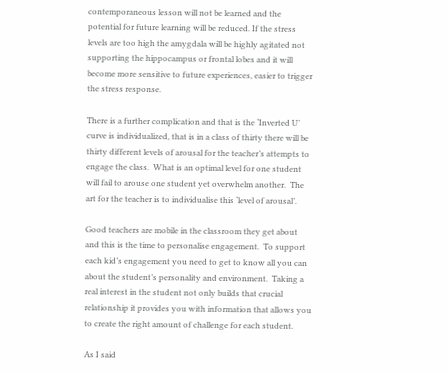contemporaneous lesson will not be learned and the potential for future learning will be reduced. If the stress levels are too high the amygdala will be highly agitated not supporting the hippocampus or frontal lobes and it will become more sensitive to future experiences, easier to trigger the stress response.

There is a further complication and that is the ‘Inverted U’ curve is individualized, that is in a class of thirty there will be thirty different levels of arousal for the teacher’s attempts to engage the class.  What is an optimal level for one student will fail to arouse one student yet overwhelm another.  The art for the teacher is to individualise this ‘level of arousal’.

Good teachers are mobile in the classroom they get about and this is the time to personalise engagement.  To support each kid’s engagement you need to get to know all you can about the student’s personality and environment.  Taking a real interest in the student not only builds that crucial relationship it provides you with information that allows you to create the right amount of challenge for each student.

As I said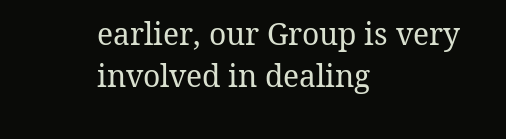earlier, our Group is very involved in dealing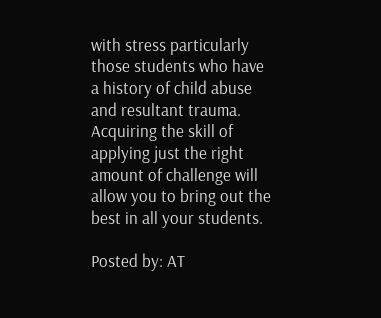with stress particularly those students who have a history of child abuse and resultant trauma.  Acquiring the skill of applying just the right amount of challenge will allow you to bring out the best in all your students.

Posted by: AT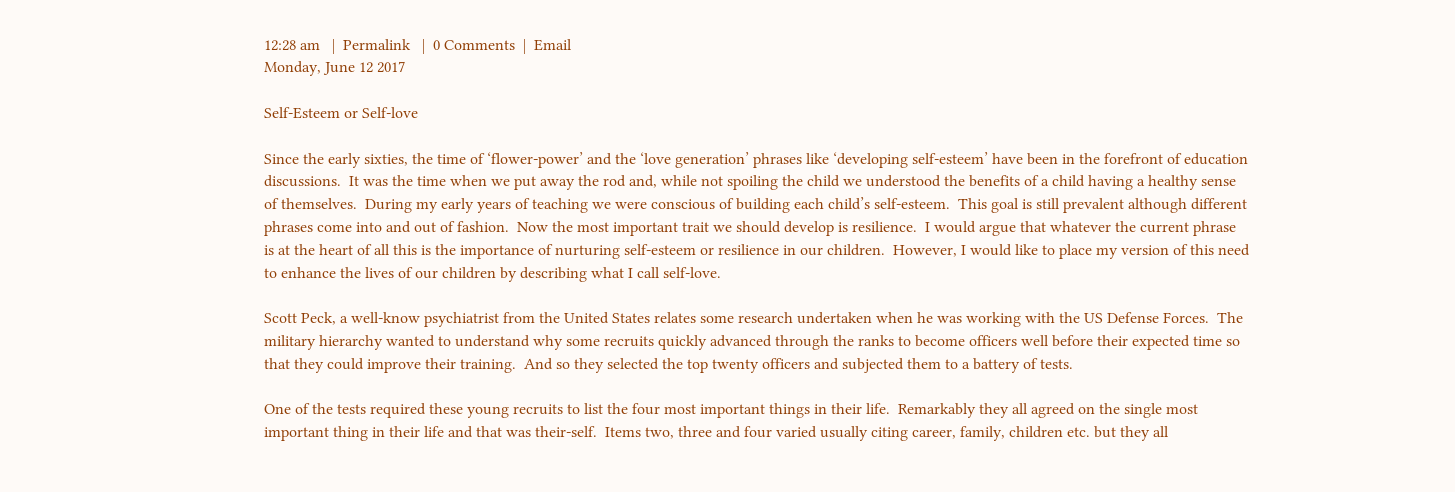12:28 am   |  Permalink   |  0 Comments  |  Email
Monday, June 12 2017

Self-Esteem or Self-love

Since the early sixties, the time of ‘flower-power’ and the ‘love generation’ phrases like ‘developing self-esteem’ have been in the forefront of education discussions.  It was the time when we put away the rod and, while not spoiling the child we understood the benefits of a child having a healthy sense of themselves.  During my early years of teaching we were conscious of building each child’s self-esteem.  This goal is still prevalent although different phrases come into and out of fashion.  Now the most important trait we should develop is resilience.  I would argue that whatever the current phrase is at the heart of all this is the importance of nurturing self-esteem or resilience in our children.  However, I would like to place my version of this need to enhance the lives of our children by describing what I call self-love.

Scott Peck, a well-know psychiatrist from the United States relates some research undertaken when he was working with the US Defense Forces.  The military hierarchy wanted to understand why some recruits quickly advanced through the ranks to become officers well before their expected time so that they could improve their training.  And so they selected the top twenty officers and subjected them to a battery of tests.

One of the tests required these young recruits to list the four most important things in their life.  Remarkably they all agreed on the single most important thing in their life and that was their-self.  Items two, three and four varied usually citing career, family, children etc. but they all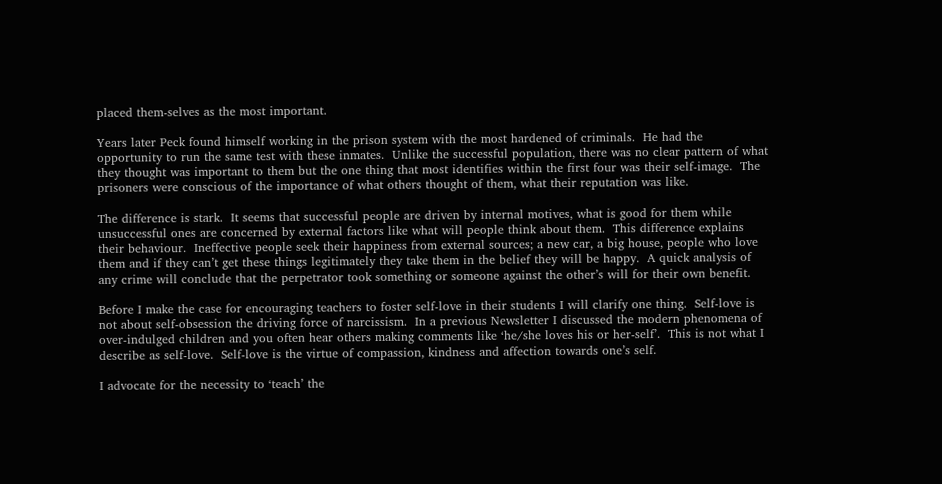placed them-selves as the most important.

Years later Peck found himself working in the prison system with the most hardened of criminals.  He had the opportunity to run the same test with these inmates.  Unlike the successful population, there was no clear pattern of what they thought was important to them but the one thing that most identifies within the first four was their self-image.  The prisoners were conscious of the importance of what others thought of them, what their reputation was like.

The difference is stark.  It seems that successful people are driven by internal motives, what is good for them while unsuccessful ones are concerned by external factors like what will people think about them.  This difference explains their behaviour.  Ineffective people seek their happiness from external sources; a new car, a big house, people who love them and if they can’t get these things legitimately they take them in the belief they will be happy.  A quick analysis of any crime will conclude that the perpetrator took something or someone against the other’s will for their own benefit.

Before I make the case for encouraging teachers to foster self-love in their students I will clarify one thing.  Self-love is not about self-obsession the driving force of narcissism.  In a previous Newsletter I discussed the modern phenomena of over-indulged children and you often hear others making comments like ‘he/she loves his or her-self’.  This is not what I describe as self-love.  Self-love is the virtue of compassion, kindness and affection towards one’s self.

I advocate for the necessity to ‘teach’ the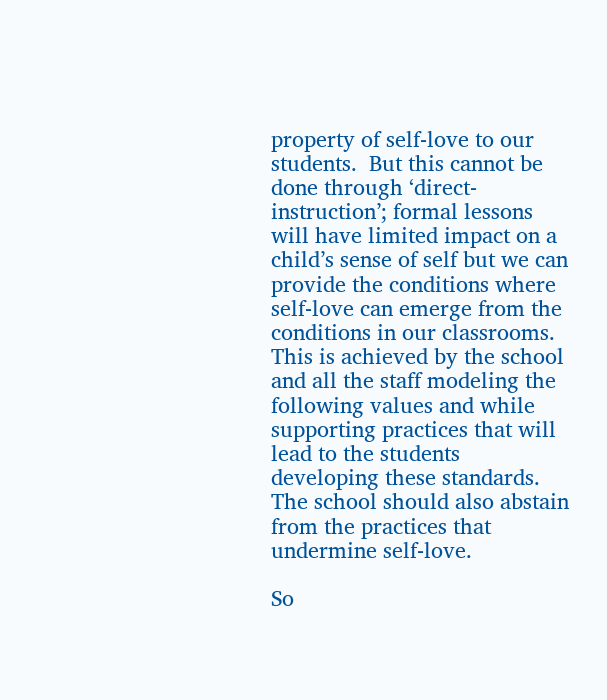property of self-love to our students.  But this cannot be done through ‘direct-instruction’; formal lessons will have limited impact on a child’s sense of self but we can provide the conditions where self-love can emerge from the conditions in our classrooms.  This is achieved by the school and all the staff modeling the following values and while supporting practices that will lead to the students developing these standards.  The school should also abstain from the practices that undermine self-love.

So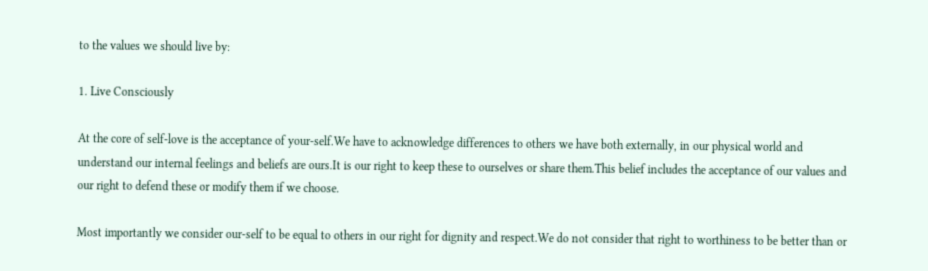to the values we should live by:

1. Live Consciously

At the core of self-love is the acceptance of your-self.We have to acknowledge differences to others we have both externally, in our physical world and understand our internal feelings and beliefs are ours.It is our right to keep these to ourselves or share them.This belief includes the acceptance of our values and our right to defend these or modify them if we choose.

Most importantly we consider our-self to be equal to others in our right for dignity and respect.We do not consider that right to worthiness to be better than or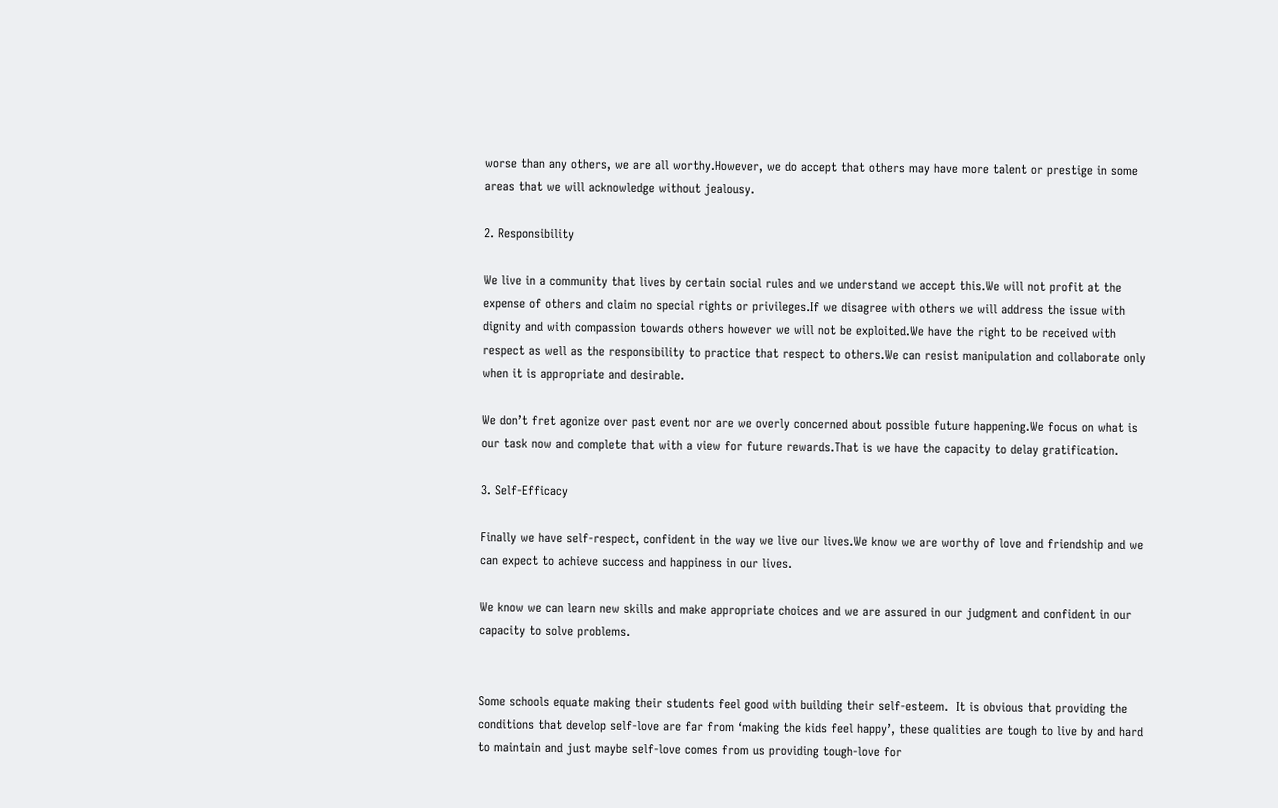worse than any others, we are all worthy.However, we do accept that others may have more talent or prestige in some areas that we will acknowledge without jealousy.

2. Responsibility

We live in a community that lives by certain social rules and we understand we accept this.We will not profit at the expense of others and claim no special rights or privileges.If we disagree with others we will address the issue with dignity and with compassion towards others however we will not be exploited.We have the right to be received with respect as well as the responsibility to practice that respect to others.We can resist manipulation and collaborate only when it is appropriate and desirable.

We don’t fret agonize over past event nor are we overly concerned about possible future happening.We focus on what is our task now and complete that with a view for future rewards.That is we have the capacity to delay gratification.

3. Self-Efficacy

Finally we have self-respect, confident in the way we live our lives.We know we are worthy of love and friendship and we can expect to achieve success and happiness in our lives.

We know we can learn new skills and make appropriate choices and we are assured in our judgment and confident in our capacity to solve problems.


Some schools equate making their students feel good with building their self-esteem.  It is obvious that providing the conditions that develop self-love are far from ‘making the kids feel happy’, these qualities are tough to live by and hard to maintain and just maybe self-love comes from us providing tough-love for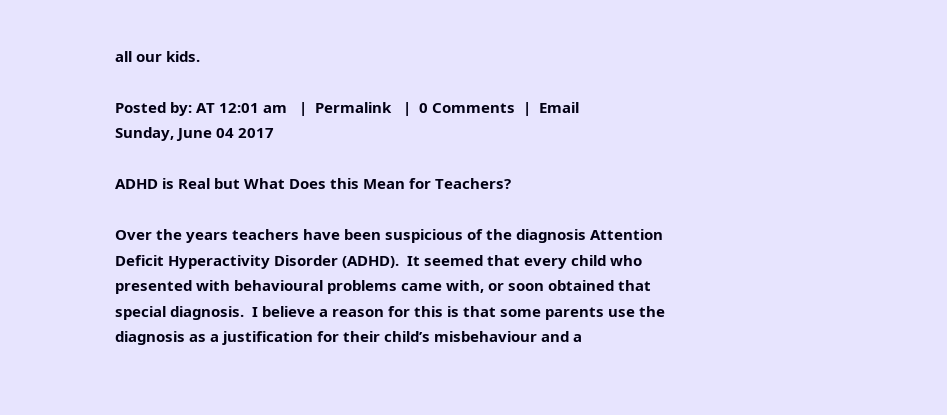all our kids.

Posted by: AT 12:01 am   |  Permalink   |  0 Comments  |  Email
Sunday, June 04 2017

ADHD is Real but What Does this Mean for Teachers?

Over the years teachers have been suspicious of the diagnosis Attention Deficit Hyperactivity Disorder (ADHD).  It seemed that every child who presented with behavioural problems came with, or soon obtained that special diagnosis.  I believe a reason for this is that some parents use the diagnosis as a justification for their child’s misbehaviour and a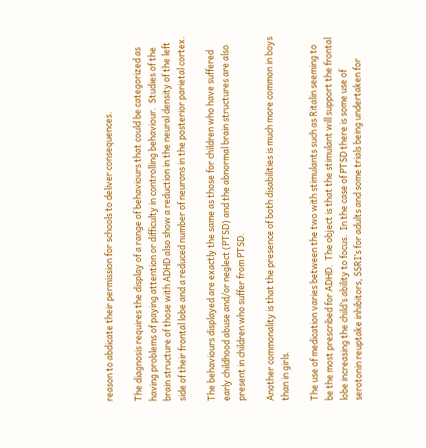reason to abdicate their permission for schools to deliver consequences.

The diagnosis requires the display of a range of behaviours that could be categorized as having problems of paying attention or difficulty in controlling behaviour.  Studies of the brain structure of those with ADHD also show a reduction in the neural density of the left side of their frontal lobe and a reduced number of neurons in the posterior parietal cortex.

The behaviours displayed are exactly the same as those for children who have suffered early childhood abuse and/or neglect (PTSD) and the abnormal brain structures are also present in children who suffer from PTSD.

Another commonality is that the presence of both disabilities is much more common in boys than in girls.

The use of medication varies between the two with stimulants such as Ritalin seeming to be the most prescribed for ADHD.  The object is that the stimulant will support the frontal lobe increasing the child’s ability to focus.  In the case of PTSD there is some use of serotonin reuptake inhibitors, SSRI’s for adults and some trials being undertaken for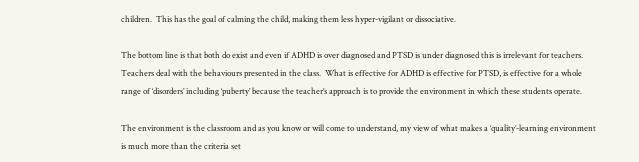children.  This has the goal of calming the child, making them less hyper-vigilant or dissociative.

The bottom line is that both do exist and even if ADHD is over diagnosed and PTSD is under diagnosed this is irrelevant for teachers.  Teachers deal with the behaviours presented in the class.  What is effective for ADHD is effective for PTSD, is effective for a whole range of ‘disorders’ including ‘puberty’ because the teacher’s approach is to provide the environment in which these students operate.

The environment is the classroom and as you know or will come to understand, my view of what makes a ‘quality’-learning environment is much more than the criteria set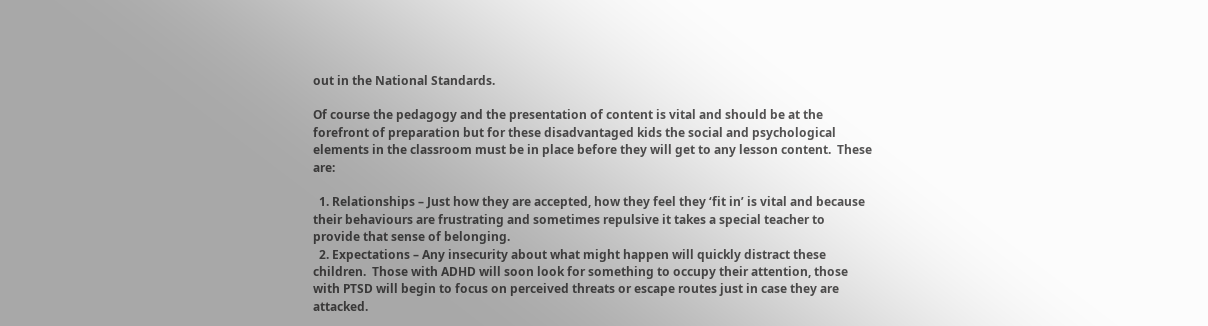out in the National Standards.

Of course the pedagogy and the presentation of content is vital and should be at the forefront of preparation but for these disadvantaged kids the social and psychological elements in the classroom must be in place before they will get to any lesson content.  These are:

  1. Relationships – Just how they are accepted, how they feel they ‘fit in’ is vital and because their behaviours are frustrating and sometimes repulsive it takes a special teacher to provide that sense of belonging.
  2. Expectations – Any insecurity about what might happen will quickly distract these children.  Those with ADHD will soon look for something to occupy their attention, those with PTSD will begin to focus on perceived threats or escape routes just in case they are attacked.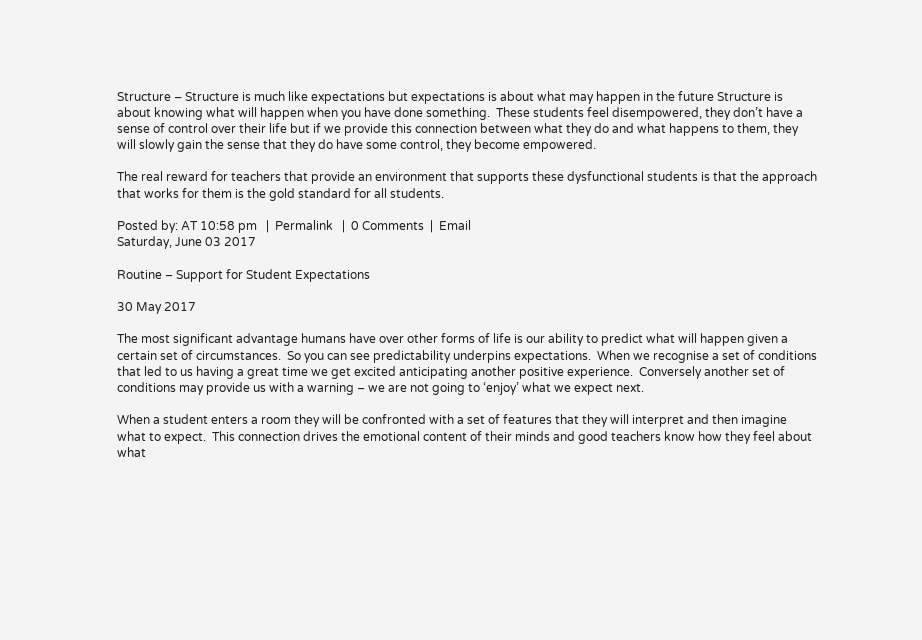Structure – Structure is much like expectations but expectations is about what may happen in the future Structure is about knowing what will happen when you have done something.  These students feel disempowered, they don’t have a sense of control over their life but if we provide this connection between what they do and what happens to them, they will slowly gain the sense that they do have some control, they become empowered.

The real reward for teachers that provide an environment that supports these dysfunctional students is that the approach that works for them is the gold standard for all students.

Posted by: AT 10:58 pm   |  Permalink   |  0 Comments  |  Email
Saturday, June 03 2017

Routine – Support for Student Expectations

30 May 2017

The most significant advantage humans have over other forms of life is our ability to predict what will happen given a certain set of circumstances.  So you can see predictability underpins expectations.  When we recognise a set of conditions that led to us having a great time we get excited anticipating another positive experience.  Conversely another set of conditions may provide us with a warning – we are not going to ‘enjoy’ what we expect next.

When a student enters a room they will be confronted with a set of features that they will interpret and then imagine what to expect.  This connection drives the emotional content of their minds and good teachers know how they feel about what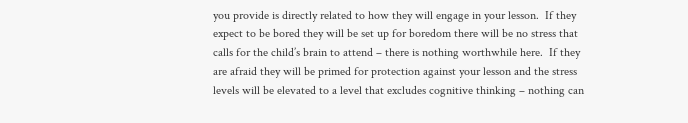you provide is directly related to how they will engage in your lesson.  If they expect to be bored they will be set up for boredom there will be no stress that calls for the child’s brain to attend – there is nothing worthwhile here.  If they are afraid they will be primed for protection against your lesson and the stress levels will be elevated to a level that excludes cognitive thinking – nothing can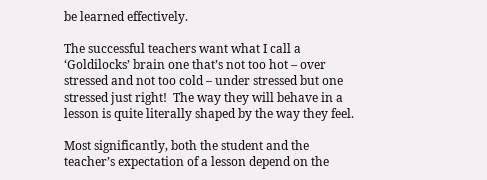be learned effectively.

The successful teachers want what I call a ‘Goldilocks’ brain one that’s not too hot – over stressed and not too cold – under stressed but one stressed just right!  The way they will behave in a lesson is quite literally shaped by the way they feel.

Most significantly, both the student and the teacher’s expectation of a lesson depend on the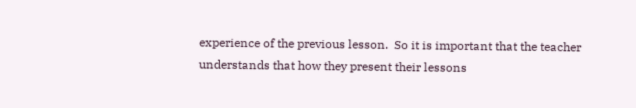experience of the previous lesson.  So it is important that the teacher understands that how they present their lessons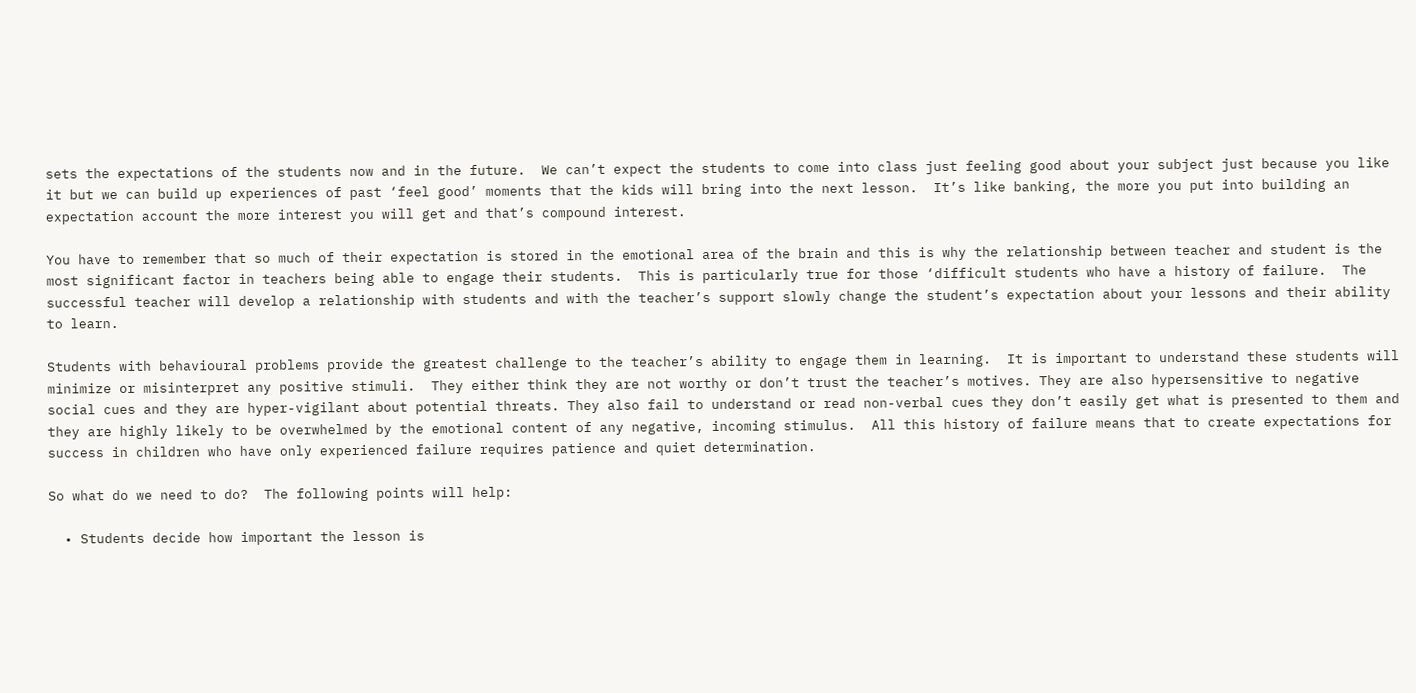sets the expectations of the students now and in the future.  We can’t expect the students to come into class just feeling good about your subject just because you like it but we can build up experiences of past ‘feel good’ moments that the kids will bring into the next lesson.  It’s like banking, the more you put into building an expectation account the more interest you will get and that’s compound interest.

You have to remember that so much of their expectation is stored in the emotional area of the brain and this is why the relationship between teacher and student is the most significant factor in teachers being able to engage their students.  This is particularly true for those ‘difficult students who have a history of failure.  The successful teacher will develop a relationship with students and with the teacher’s support slowly change the student’s expectation about your lessons and their ability to learn.

Students with behavioural problems provide the greatest challenge to the teacher’s ability to engage them in learning.  It is important to understand these students will minimize or misinterpret any positive stimuli.  They either think they are not worthy or don’t trust the teacher’s motives. They are also hypersensitive to negative social cues and they are hyper-vigilant about potential threats. They also fail to understand or read non-verbal cues they don’t easily get what is presented to them and they are highly likely to be overwhelmed by the emotional content of any negative, incoming stimulus.  All this history of failure means that to create expectations for success in children who have only experienced failure requires patience and quiet determination.

So what do we need to do?  The following points will help:

  • Students decide how important the lesson is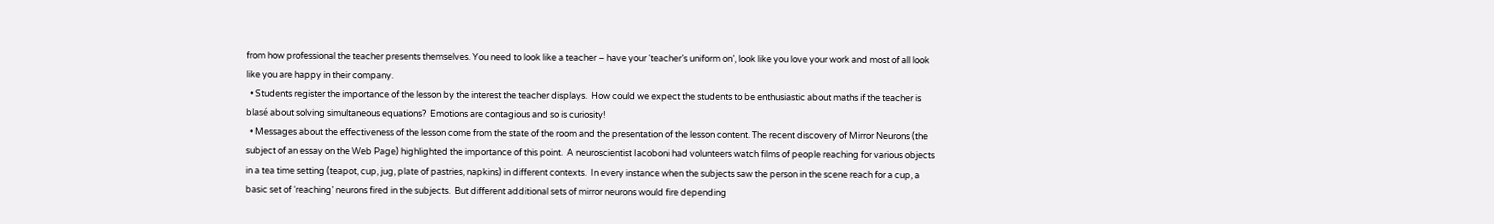from how professional the teacher presents themselves. You need to look like a teacher – have your ‘teacher’s uniform on’, look like you love your work and most of all look like you are happy in their company.
  • Students register the importance of the lesson by the interest the teacher displays.  How could we expect the students to be enthusiastic about maths if the teacher is blasé about solving simultaneous equations?  Emotions are contagious and so is curiosity!
  • Messages about the effectiveness of the lesson come from the state of the room and the presentation of the lesson content. The recent discovery of Mirror Neurons (the subject of an essay on the Web Page) highlighted the importance of this point.  A neuroscientist Iacoboni had volunteers watch films of people reaching for various objects in a tea time setting (teapot, cup, jug, plate of pastries, napkins) in different contexts.  In every instance when the subjects saw the person in the scene reach for a cup, a basic set of ‘reaching’ neurons fired in the subjects.  But different additional sets of mirror neurons would fire depending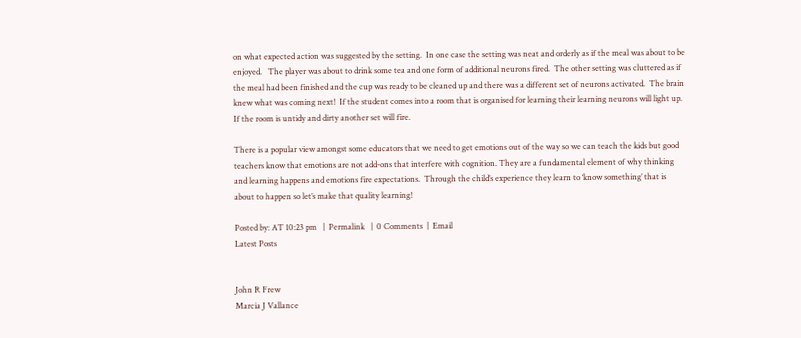on what expected action was suggested by the setting.  In one case the setting was neat and orderly as if the meal was about to be enjoyed.   The player was about to drink some tea and one form of additional neurons fired.  The other setting was cluttered as if the meal had been finished and the cup was ready to be cleaned up and there was a different set of neurons activated.  The brain knew what was coming next!  If the student comes into a room that is organised for learning their learning neurons will light up.  If the room is untidy and dirty another set will fire.

There is a popular view amongst some educators that we need to get emotions out of the way so we can teach the kids but good teachers know that emotions are not add-ons that interfere with cognition. They are a fundamental element of why thinking and learning happens and emotions fire expectations.  Through the child’s experience they learn to ‘know something’ that is about to happen so let’s make that quality learning!

Posted by: AT 10:23 pm   |  Permalink   |  0 Comments  |  Email
Latest Posts


John R Frew
Marcia J Vallance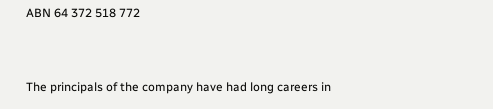ABN 64 372 518 772


The principals of the company have had long careers in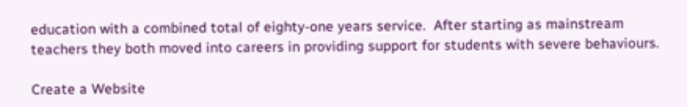education with a combined total of eighty-one years service.  After starting as mainstream teachers they both moved into careers in providing support for students with severe behaviours.

Create a Website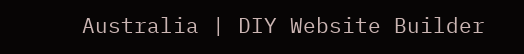Australia | DIY Website Builder